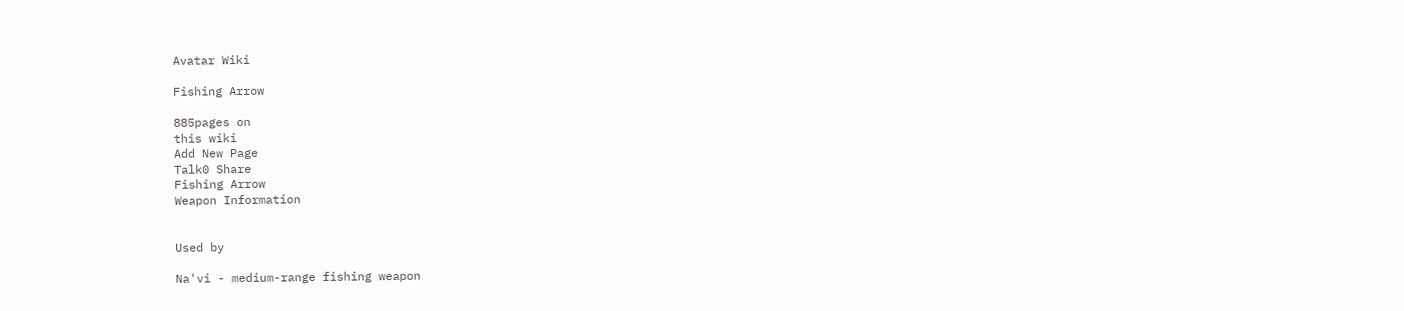Avatar Wiki

Fishing Arrow

885pages on
this wiki
Add New Page
Talk0 Share
Fishing Arrow
Weapon Information


Used by

Na'vi - medium-range fishing weapon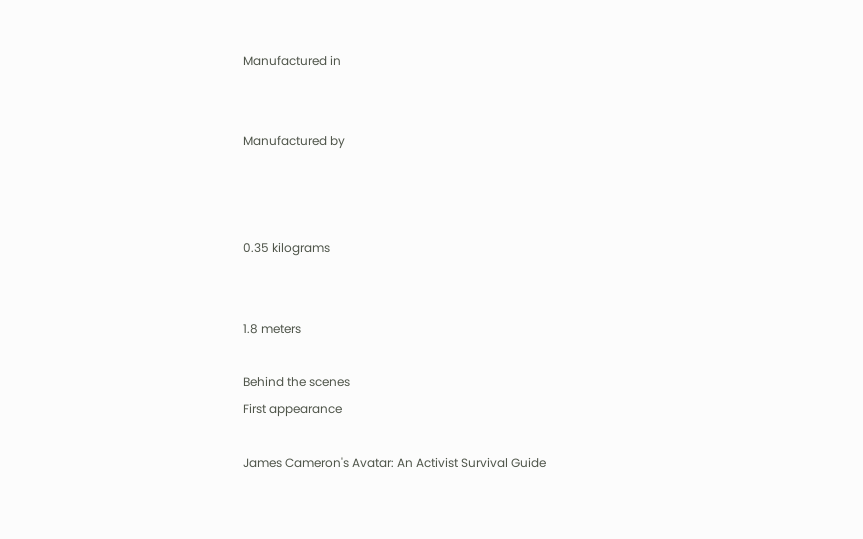Manufactured in


Manufactured by



0.35 kilograms


1.8 meters

Behind the scenes
First appearance

James Cameron's Avatar: An Activist Survival Guide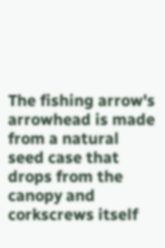The fishing arrow's arrowhead is made from a natural seed case that drops from the canopy and corkscrews itself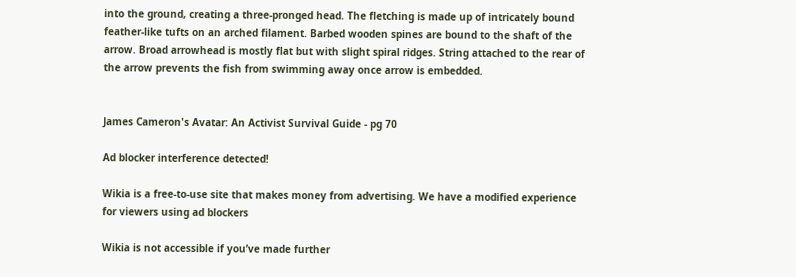into the ground, creating a three-pronged head. The fletching is made up of intricately bound feather-like tufts on an arched filament. Barbed wooden spines are bound to the shaft of the arrow. Broad arrowhead is mostly flat but with slight spiral ridges. String attached to the rear of the arrow prevents the fish from swimming away once arrow is embedded.


James Cameron's Avatar: An Activist Survival Guide - pg 70

Ad blocker interference detected!

Wikia is a free-to-use site that makes money from advertising. We have a modified experience for viewers using ad blockers

Wikia is not accessible if you’ve made further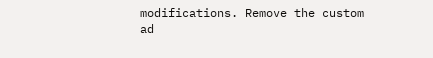modifications. Remove the custom ad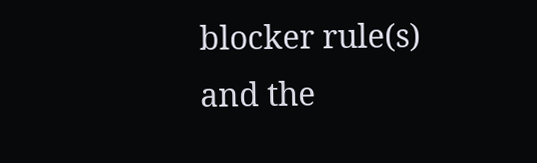blocker rule(s) and the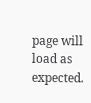page will load as expected.